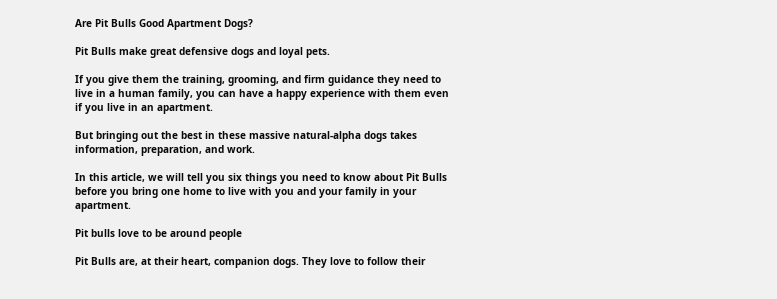Are Pit Bulls Good Apartment Dogs?

Pit Bulls make great defensive dogs and loyal pets.

If you give them the training, grooming, and firm guidance they need to live in a human family, you can have a happy experience with them even if you live in an apartment.

But bringing out the best in these massive natural-alpha dogs takes information, preparation, and work.

In this article, we will tell you six things you need to know about Pit Bulls before you bring one home to live with you and your family in your apartment.

Pit bulls love to be around people

Pit Bulls are, at their heart, companion dogs. They love to follow their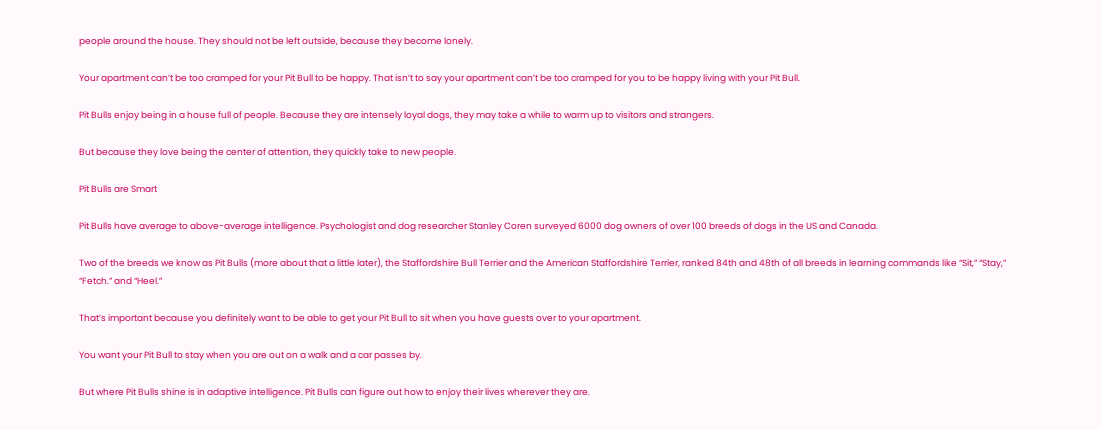people around the house. They should not be left outside, because they become lonely.

Your apartment can’t be too cramped for your Pit Bull to be happy. That isn’t to say your apartment can’t be too cramped for you to be happy living with your Pit Bull.

Pit Bulls enjoy being in a house full of people. Because they are intensely loyal dogs, they may take a while to warm up to visitors and strangers.

But because they love being the center of attention, they quickly take to new people.

Pit Bulls are Smart

Pit Bulls have average to above-average intelligence. Psychologist and dog researcher Stanley Coren surveyed 6000 dog owners of over 100 breeds of dogs in the US and Canada.

Two of the breeds we know as Pit Bulls (more about that a little later), the Staffordshire Bull Terrier and the American Staffordshire Terrier, ranked 84th and 48th of all breeds in learning commands like “Sit,” “Stay,” “Fetch.” and “Heel.”

That’s important because you definitely want to be able to get your Pit Bull to sit when you have guests over to your apartment.

You want your Pit Bull to stay when you are out on a walk and a car passes by.

But where Pit Bulls shine is in adaptive intelligence. Pit Bulls can figure out how to enjoy their lives wherever they are.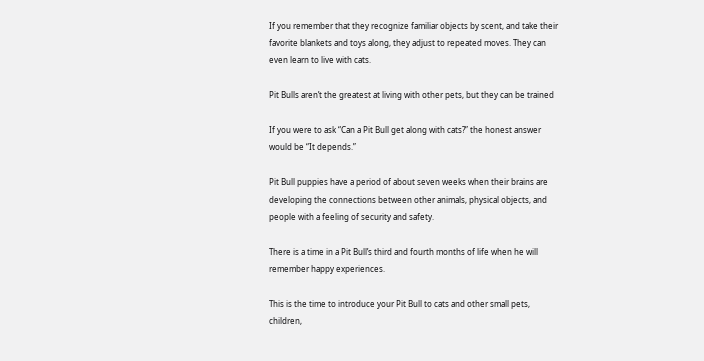If you remember that they recognize familiar objects by scent, and take their favorite blankets and toys along, they adjust to repeated moves. They can even learn to live with cats.

Pit Bulls aren’t the greatest at living with other pets, but they can be trained

If you were to ask “Can a Pit Bull get along with cats?” the honest answer would be “It depends.”

Pit Bull puppies have a period of about seven weeks when their brains are developing the connections between other animals, physical objects, and people with a feeling of security and safety.

There is a time in a Pit Bull’s third and fourth months of life when he will remember happy experiences.

This is the time to introduce your Pit Bull to cats and other small pets, children,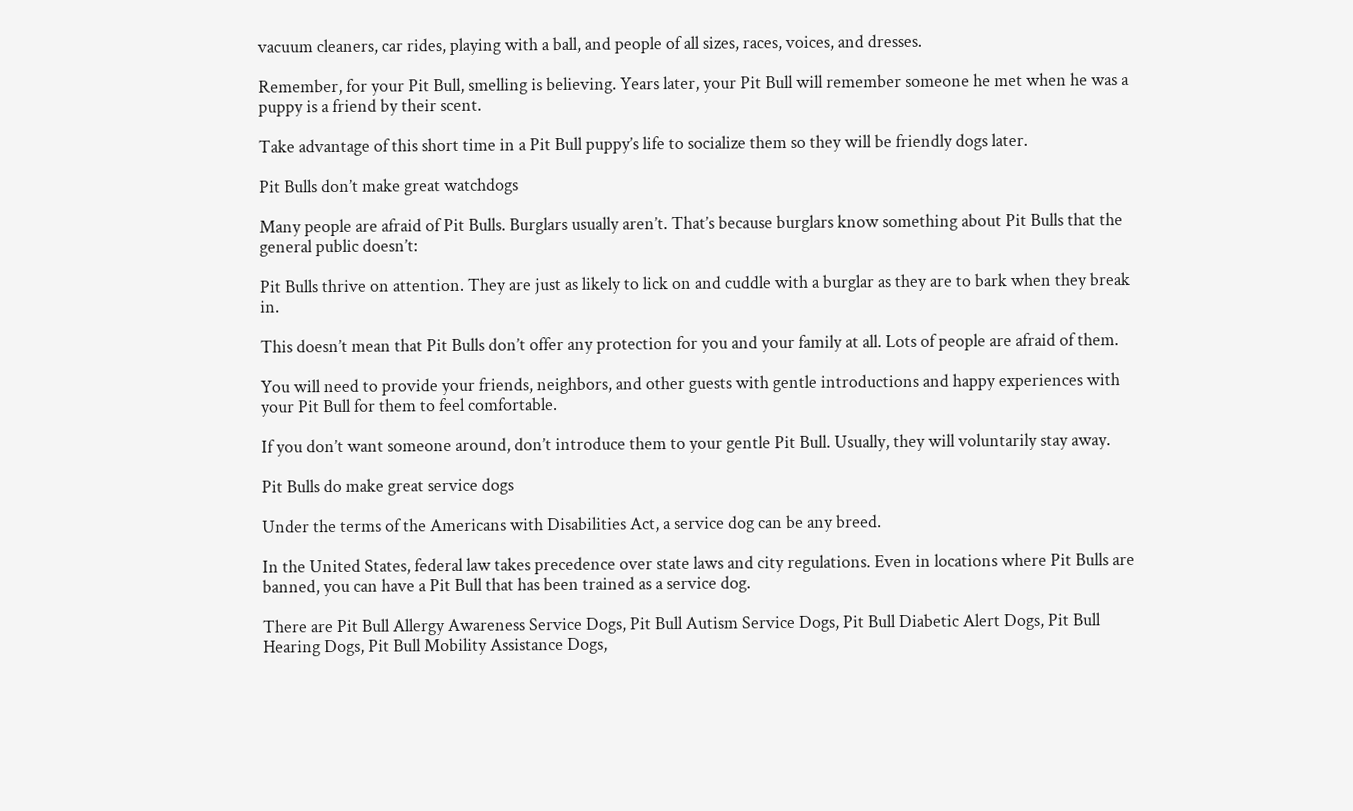vacuum cleaners, car rides, playing with a ball, and people of all sizes, races, voices, and dresses.

Remember, for your Pit Bull, smelling is believing. Years later, your Pit Bull will remember someone he met when he was a puppy is a friend by their scent.

Take advantage of this short time in a Pit Bull puppy’s life to socialize them so they will be friendly dogs later.

Pit Bulls don’t make great watchdogs

Many people are afraid of Pit Bulls. Burglars usually aren’t. That’s because burglars know something about Pit Bulls that the general public doesn’t:

Pit Bulls thrive on attention. They are just as likely to lick on and cuddle with a burglar as they are to bark when they break in.

This doesn’t mean that Pit Bulls don’t offer any protection for you and your family at all. Lots of people are afraid of them.

You will need to provide your friends, neighbors, and other guests with gentle introductions and happy experiences with your Pit Bull for them to feel comfortable.

If you don’t want someone around, don’t introduce them to your gentle Pit Bull. Usually, they will voluntarily stay away.

Pit Bulls do make great service dogs

Under the terms of the Americans with Disabilities Act, a service dog can be any breed.

In the United States, federal law takes precedence over state laws and city regulations. Even in locations where Pit Bulls are banned, you can have a Pit Bull that has been trained as a service dog.

There are Pit Bull Allergy Awareness Service Dogs, Pit Bull Autism Service Dogs, Pit Bull Diabetic Alert Dogs, Pit Bull Hearing Dogs, Pit Bull Mobility Assistance Dogs,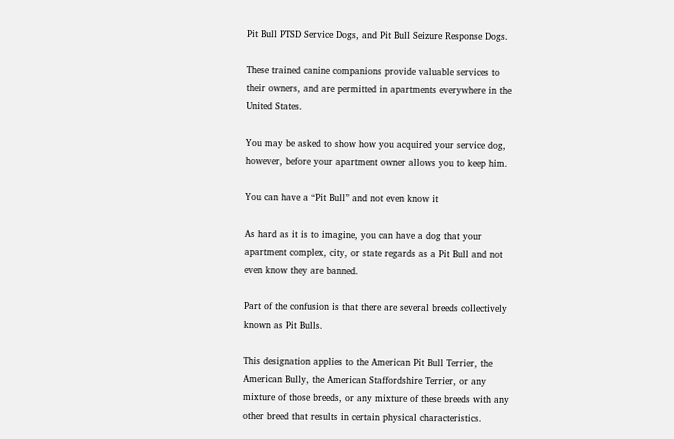Pit Bull PTSD Service Dogs, and Pit Bull Seizure Response Dogs.

These trained canine companions provide valuable services to their owners, and are permitted in apartments everywhere in the United States.

You may be asked to show how you acquired your service dog, however, before your apartment owner allows you to keep him.

You can have a “Pit Bull” and not even know it

As hard as it is to imagine, you can have a dog that your apartment complex, city, or state regards as a Pit Bull and not even know they are banned.

Part of the confusion is that there are several breeds collectively known as Pit Bulls.

This designation applies to the American Pit Bull Terrier, the American Bully, the American Staffordshire Terrier, or any mixture of those breeds, or any mixture of these breeds with any other breed that results in certain physical characteristics.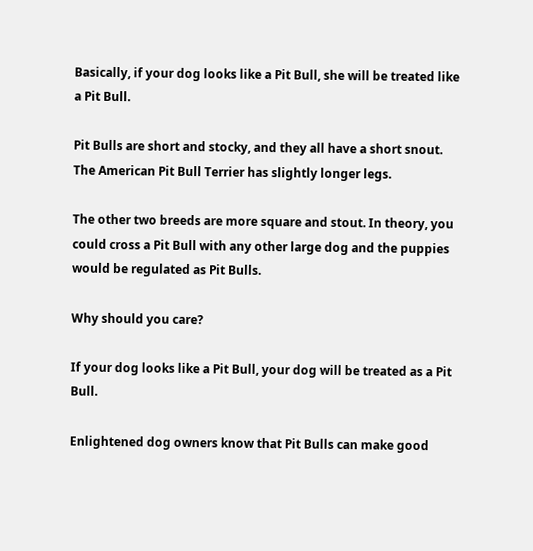Basically, if your dog looks like a Pit Bull, she will be treated like a Pit Bull.

Pit Bulls are short and stocky, and they all have a short snout. The American Pit Bull Terrier has slightly longer legs.

The other two breeds are more square and stout. In theory, you could cross a Pit Bull with any other large dog and the puppies would be regulated as Pit Bulls.

Why should you care?

If your dog looks like a Pit Bull, your dog will be treated as a Pit Bull.

Enlightened dog owners know that Pit Bulls can make good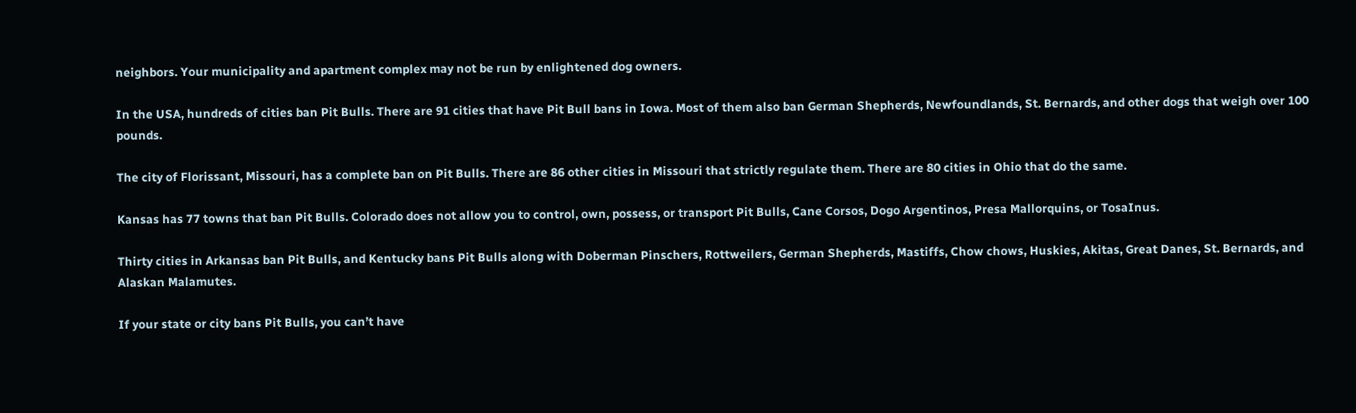neighbors. Your municipality and apartment complex may not be run by enlightened dog owners.

In the USA, hundreds of cities ban Pit Bulls. There are 91 cities that have Pit Bull bans in Iowa. Most of them also ban German Shepherds, Newfoundlands, St. Bernards, and other dogs that weigh over 100 pounds.

The city of Florissant, Missouri, has a complete ban on Pit Bulls. There are 86 other cities in Missouri that strictly regulate them. There are 80 cities in Ohio that do the same.

Kansas has 77 towns that ban Pit Bulls. Colorado does not allow you to control, own, possess, or transport Pit Bulls, Cane Corsos, Dogo Argentinos, Presa Mallorquins, or TosaInus.

Thirty cities in Arkansas ban Pit Bulls, and Kentucky bans Pit Bulls along with Doberman Pinschers, Rottweilers, German Shepherds, Mastiffs, Chow chows, Huskies, Akitas, Great Danes, St. Bernards, and Alaskan Malamutes.

If your state or city bans Pit Bulls, you can’t have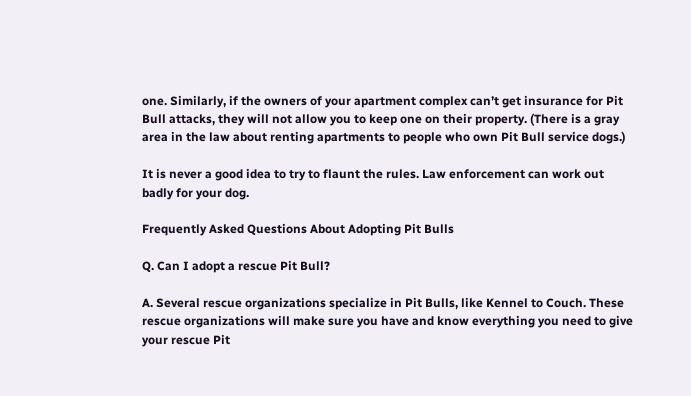one. Similarly, if the owners of your apartment complex can’t get insurance for Pit Bull attacks, they will not allow you to keep one on their property. (There is a gray area in the law about renting apartments to people who own Pit Bull service dogs.)

It is never a good idea to try to flaunt the rules. Law enforcement can work out badly for your dog.

Frequently Asked Questions About Adopting Pit Bulls

Q. Can I adopt a rescue Pit Bull?

A. Several rescue organizations specialize in Pit Bulls, like Kennel to Couch. These rescue organizations will make sure you have and know everything you need to give your rescue Pit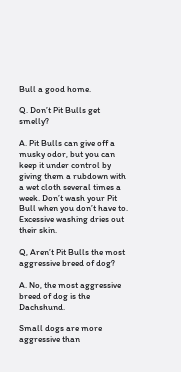Bull a good home.

Q. Don’t Pit Bulls get smelly?

A. Pit Bulls can give off a musky odor, but you can keep it under control by giving them a rubdown with a wet cloth several times a week. Don’t wash your Pit Bull when you don’t have to. Excessive washing dries out their skin.

Q, Aren’t Pit Bulls the most aggressive breed of dog?

A. No, the most aggressive breed of dog is the Dachshund.

Small dogs are more aggressive than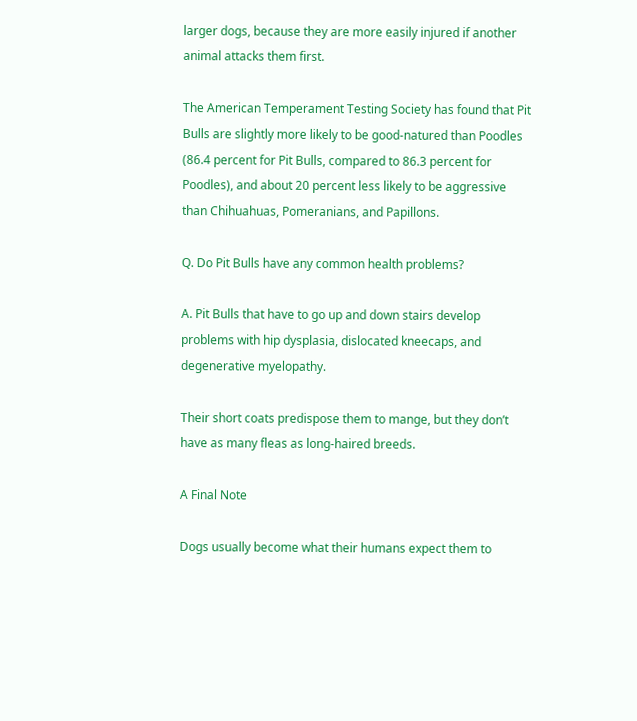larger dogs, because they are more easily injured if another animal attacks them first.

The American Temperament Testing Society has found that Pit Bulls are slightly more likely to be good-natured than Poodles (86.4 percent for Pit Bulls, compared to 86.3 percent for Poodles), and about 20 percent less likely to be aggressive than Chihuahuas, Pomeranians, and Papillons.

Q. Do Pit Bulls have any common health problems?

A. Pit Bulls that have to go up and down stairs develop problems with hip dysplasia, dislocated kneecaps, and degenerative myelopathy.

Their short coats predispose them to mange, but they don’t have as many fleas as long-haired breeds.

A Final Note

Dogs usually become what their humans expect them to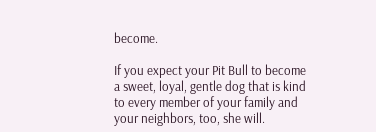become.

If you expect your Pit Bull to become a sweet, loyal, gentle dog that is kind to every member of your family and your neighbors, too, she will.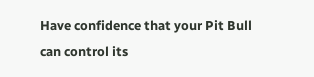Have confidence that your Pit Bull can control its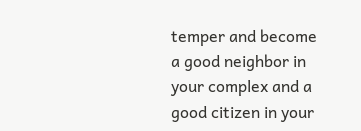temper and become a good neighbor in your complex and a good citizen in your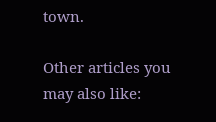town.

Other articles you may also like: